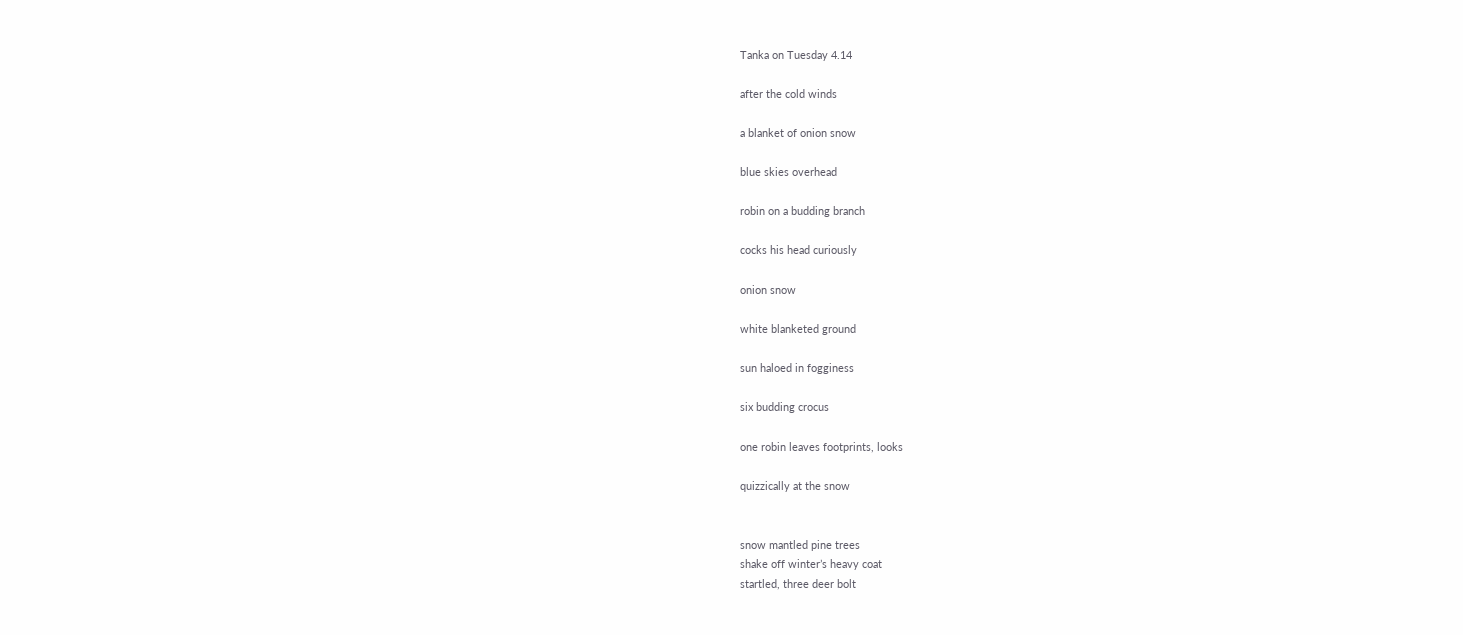Tanka on Tuesday 4.14

after the cold winds

a blanket of onion snow

blue skies overhead

robin on a budding branch

cocks his head curiously

onion snow

white blanketed ground

sun haloed in fogginess

six budding crocus

one robin leaves footprints, looks

quizzically at the snow


snow mantled pine trees
shake off winter’s heavy coat
startled, three deer bolt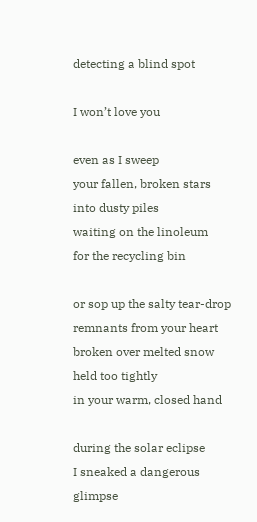detecting a blind spot

I won’t love you

even as I sweep
your fallen, broken stars
into dusty piles
waiting on the linoleum
for the recycling bin

or sop up the salty tear-drop
remnants from your heart
broken over melted snow
held too tightly
in your warm, closed hand

during the solar eclipse
I sneaked a dangerous glimpse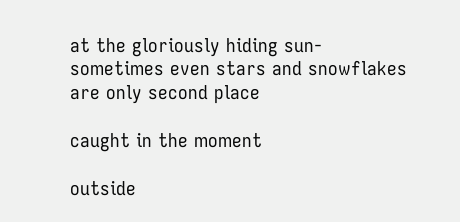at the gloriously hiding sun-
sometimes even stars and snowflakes
are only second place

caught in the moment

outside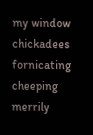my window
chickadees fornicating
cheeping merrily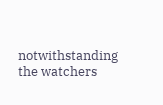notwithstanding the watchers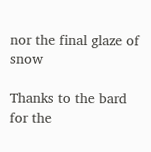nor the final glaze of snow

Thanks to the bard for the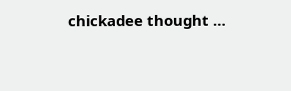chickadee thought …